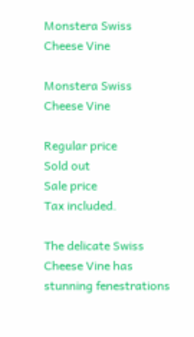Monstera Swiss Cheese Vine

Monstera Swiss Cheese Vine

Regular price
Sold out
Sale price
Tax included.

The delicate Swiss Cheese Vine has stunning fenestrations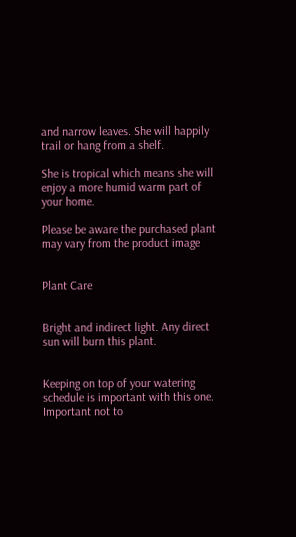and narrow leaves. She will happily trail or hang from a shelf.

She is tropical which means she will enjoy a more humid warm part of your home.

Please be aware the purchased plant may vary from the product image


Plant Care


Bright and indirect light. Any direct sun will burn this plant.


Keeping on top of your watering schedule is important with this one. Important not to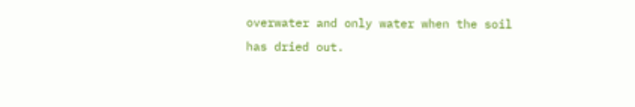overwater and only water when the soil has dried out.